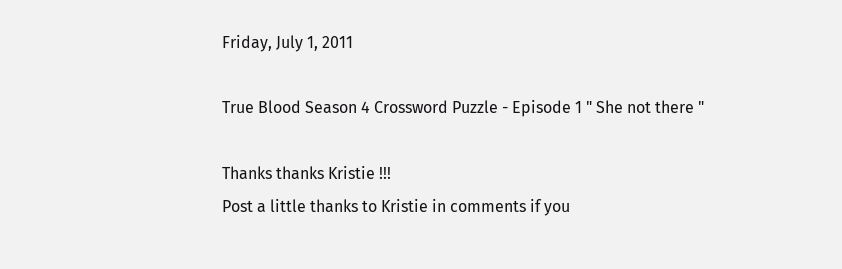Friday, July 1, 2011

True Blood Season 4 Crossword Puzzle - Episode 1 " She not there "

Thanks thanks Kristie !!!
Post a little thanks to Kristie in comments if you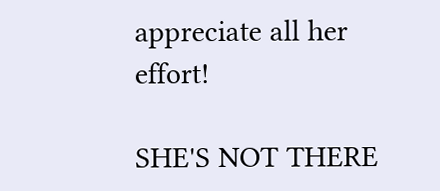appreciate all her effort!

SHE'S NOT THERE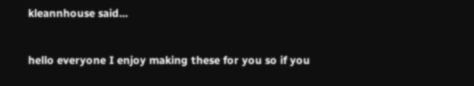kleannhouse said...

hello everyone I enjoy making these for you so if you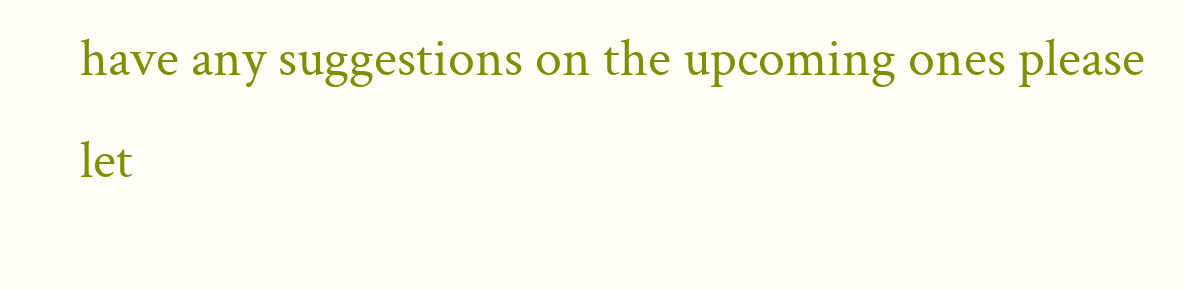have any suggestions on the upcoming ones please let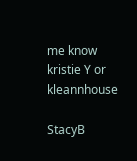me know kristie Y or kleannhouse

StacyB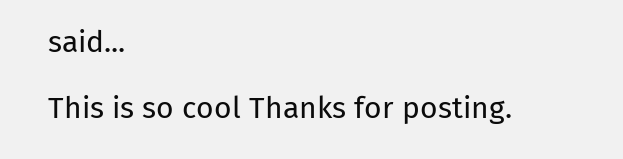said...

This is so cool Thanks for posting.